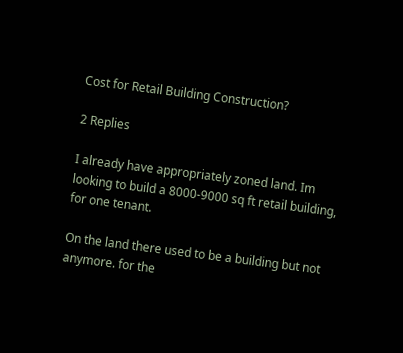Cost for Retail Building Construction?

2 Replies

I already have appropriately zoned land. Im looking to build a 8000-9000 sq ft retail building, for one tenant.

On the land there used to be a building but not anymore. for the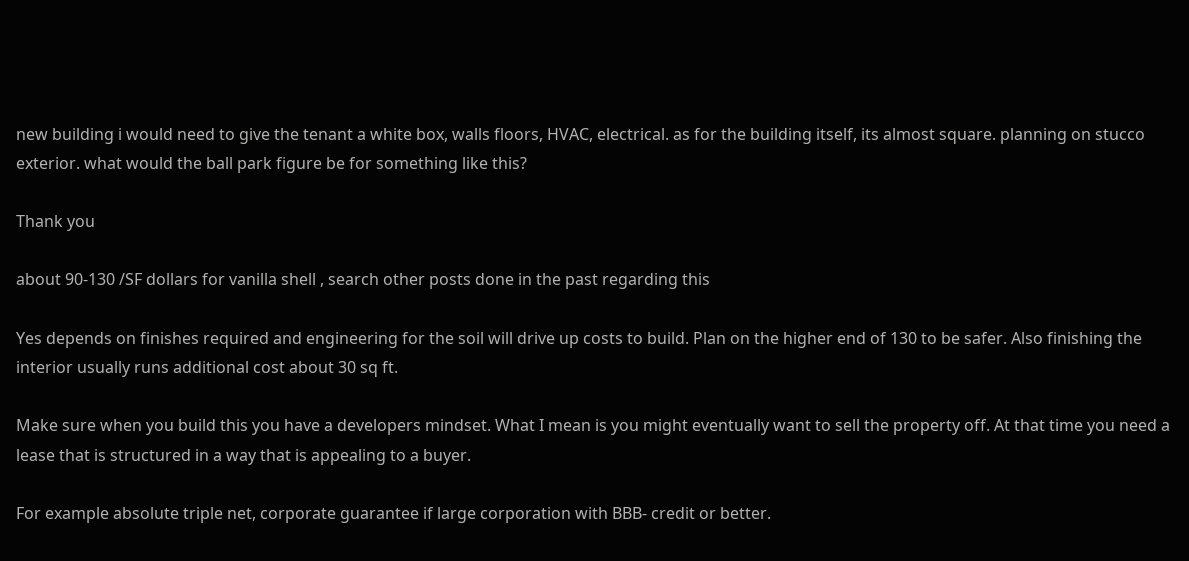new building i would need to give the tenant a white box, walls floors, HVAC, electrical. as for the building itself, its almost square. planning on stucco exterior. what would the ball park figure be for something like this?

Thank you

about 90-130 /SF dollars for vanilla shell , search other posts done in the past regarding this

Yes depends on finishes required and engineering for the soil will drive up costs to build. Plan on the higher end of 130 to be safer. Also finishing the interior usually runs additional cost about 30 sq ft.

Make sure when you build this you have a developers mindset. What I mean is you might eventually want to sell the property off. At that time you need a lease that is structured in a way that is appealing to a buyer.

For example absolute triple net, corporate guarantee if large corporation with BBB- credit or better.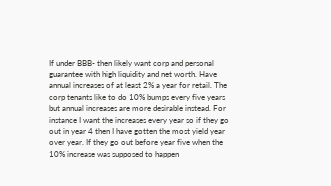If under BBB- then likely want corp and personal guarantee with high liquidity and net worth. Have annual increases of at least 2% a year for retail. The corp tenants like to do 10% bumps every five years but annual increases are more desirable instead. For instance I want the increases every year so if they go out in year 4 then I have gotten the most yield year over year. If they go out before year five when the 10% increase was supposed to happen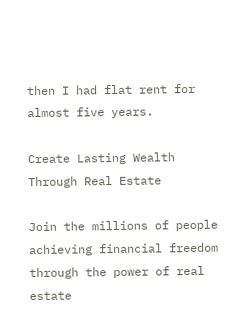then I had flat rent for almost five years.

Create Lasting Wealth Through Real Estate

Join the millions of people achieving financial freedom through the power of real estate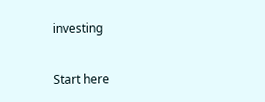investing

Start here